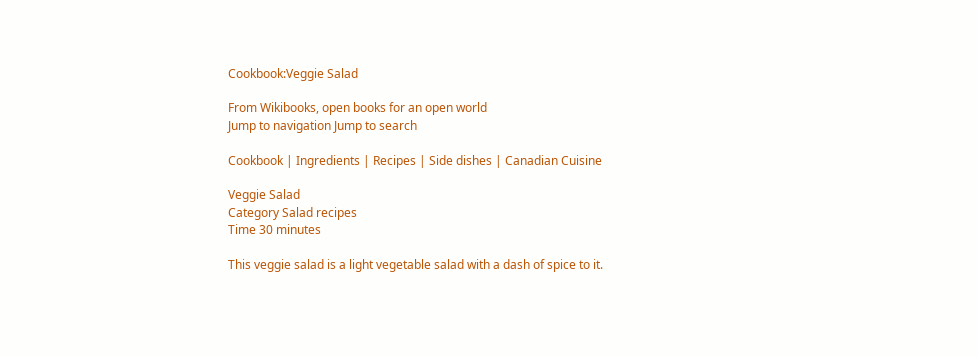Cookbook:Veggie Salad

From Wikibooks, open books for an open world
Jump to navigation Jump to search

Cookbook | Ingredients | Recipes | Side dishes | Canadian Cuisine

Veggie Salad
Category Salad recipes
Time 30 minutes

This veggie salad is a light vegetable salad with a dash of spice to it.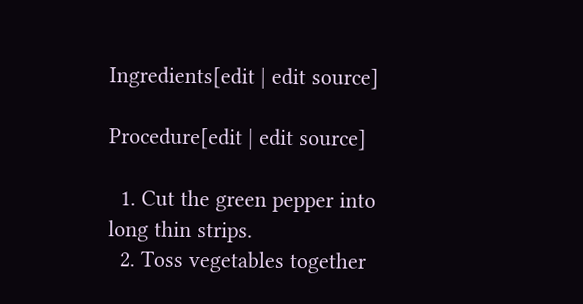Ingredients[edit | edit source]

Procedure[edit | edit source]

  1. Cut the green pepper into long thin strips.
  2. Toss vegetables together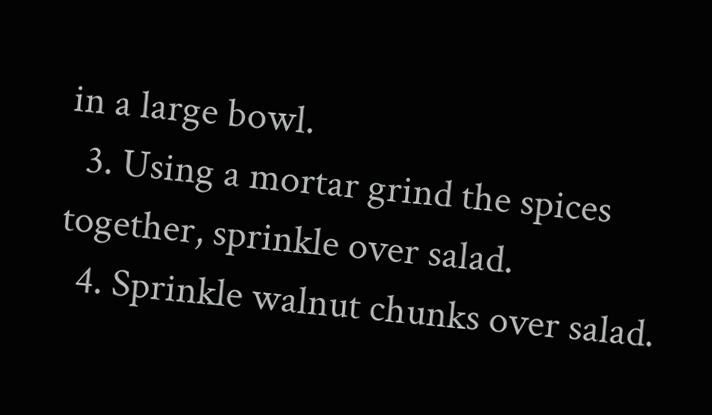in a large bowl.
  3. Using a mortar grind the spices together, sprinkle over salad.
  4. Sprinkle walnut chunks over salad.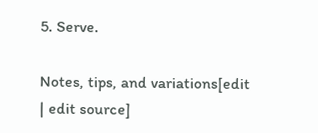5. Serve.

Notes, tips, and variations[edit | edit source]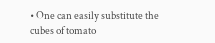• One can easily substitute the cubes of tomato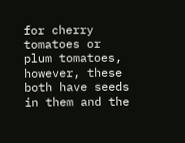for cherry tomatoes or plum tomatoes, however, these both have seeds in them and the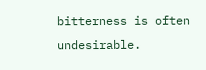bitterness is often undesirable.